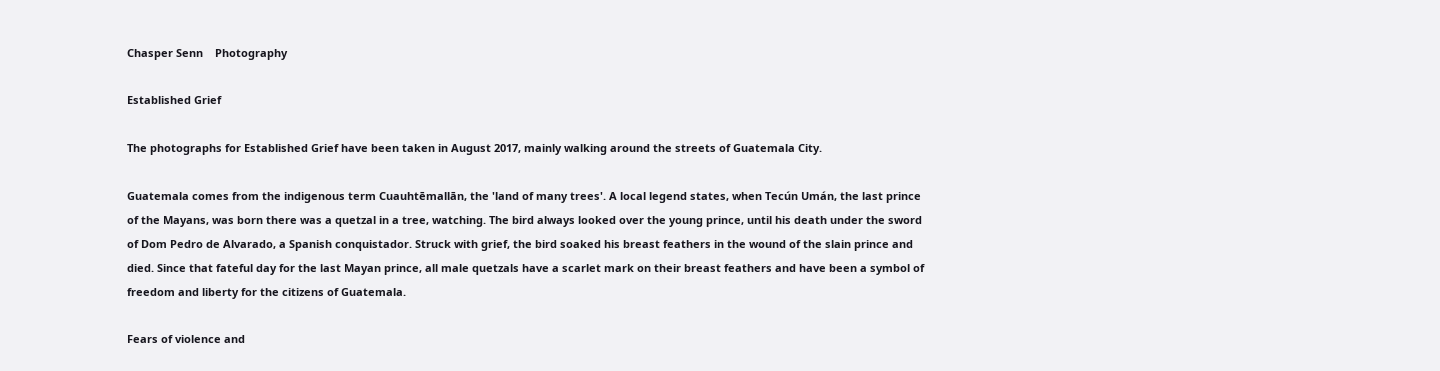Chasper Senn    Photography

Established Grief

The photographs for Established Grief have been taken in August 2017, mainly walking around the streets of Guatemala City.

Guatemala comes from the indigenous term Cuauhtēmallān, the 'land of many trees'. A local legend states, when Tecún Umán, the last prince of the Mayans, was born there was a quetzal in a tree, watching. The bird always looked over the young prince, until his death under the sword of Dom Pedro de Alvarado, a Spanish conquistador. Struck with grief, the bird soaked his breast feathers in the wound of the slain prince and died. Since that fateful day for the last Mayan prince, all male quetzals have a scarlet mark on their breast feathers and have been a symbol of freedom and liberty for the citizens of Guatemala.

Fears of violence and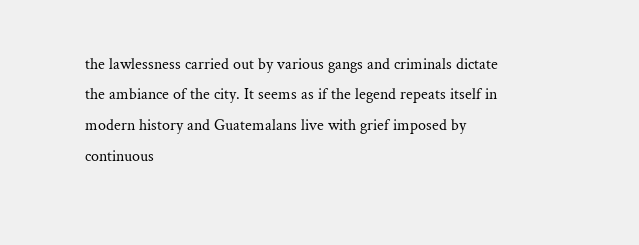the lawlessness carried out by various gangs and criminals dictate the ambiance of the city. It seems as if the legend repeats itself in modern history and Guatemalans live with grief imposed by continuous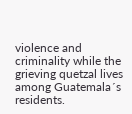violence and criminality while the grieving quetzal lives among Guatemala´s residents.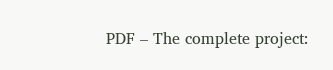PDF – The complete project: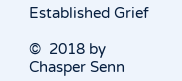Established Grief

©  2018 by Chasper Senn